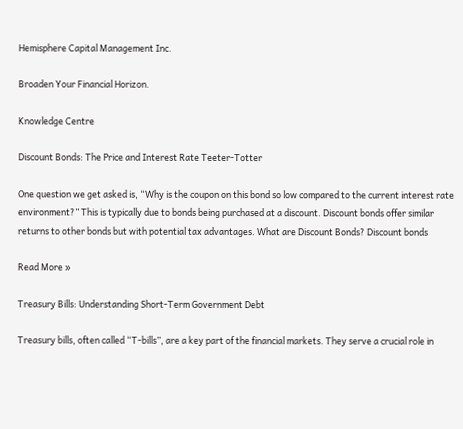Hemisphere Capital Management Inc.

Broaden Your Financial Horizon.

Knowledge Centre

Discount Bonds: The Price and Interest Rate Teeter-Totter

One question we get asked is, “Why is the coupon on this bond so low compared to the current interest rate environment?” This is typically due to bonds being purchased at a discount. Discount bonds offer similar returns to other bonds but with potential tax advantages. What are Discount Bonds? Discount bonds

Read More »

Treasury Bills: Understanding Short-Term Government Debt

Treasury bills, often called “T-bills”, are a key part of the financial markets. They serve a crucial role in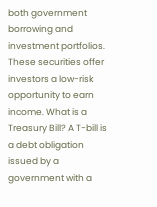both government borrowing and investment portfolios. These securities offer investors a low-risk opportunity to earn income. What is a Treasury Bill? A T-bill is a debt obligation issued by a government with a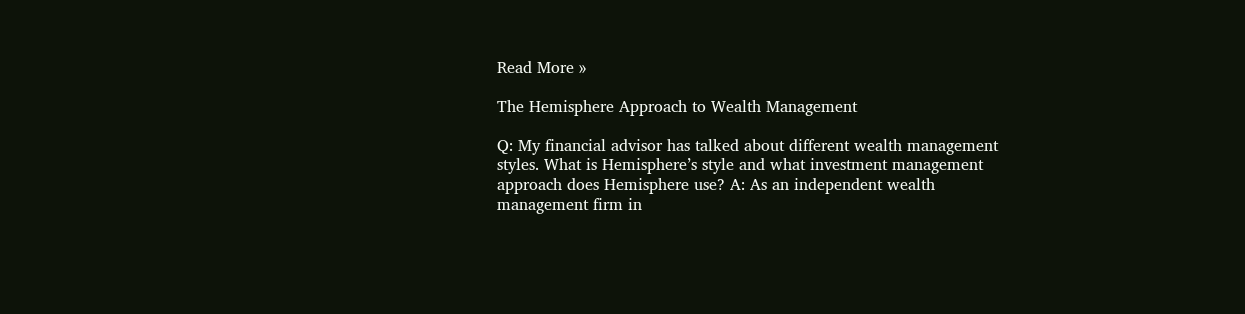Read More »

The Hemisphere Approach to Wealth Management

Q: My financial advisor has talked about different wealth management styles. What is Hemisphere’s style and what investment management approach does Hemisphere use? A: As an independent wealth management firm in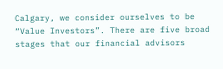Calgary, we consider ourselves to be “Value Investors”. There are five broad stages that our financial advisors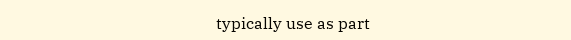typically use as part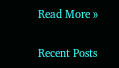Read More »

Recent Posts